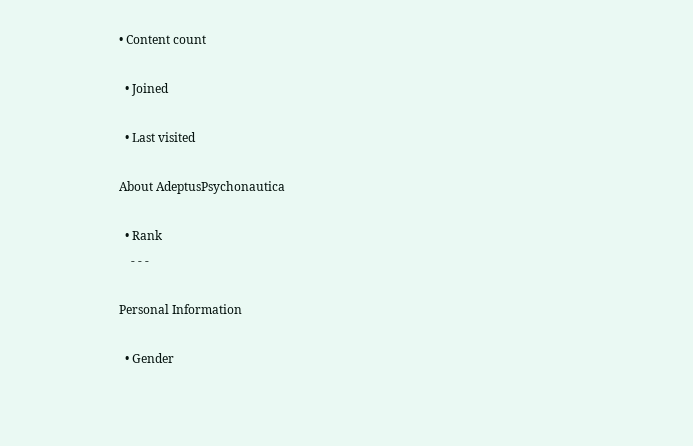• Content count

  • Joined

  • Last visited

About AdeptusPsychonautica

  • Rank
    - - -

Personal Information

  • Gender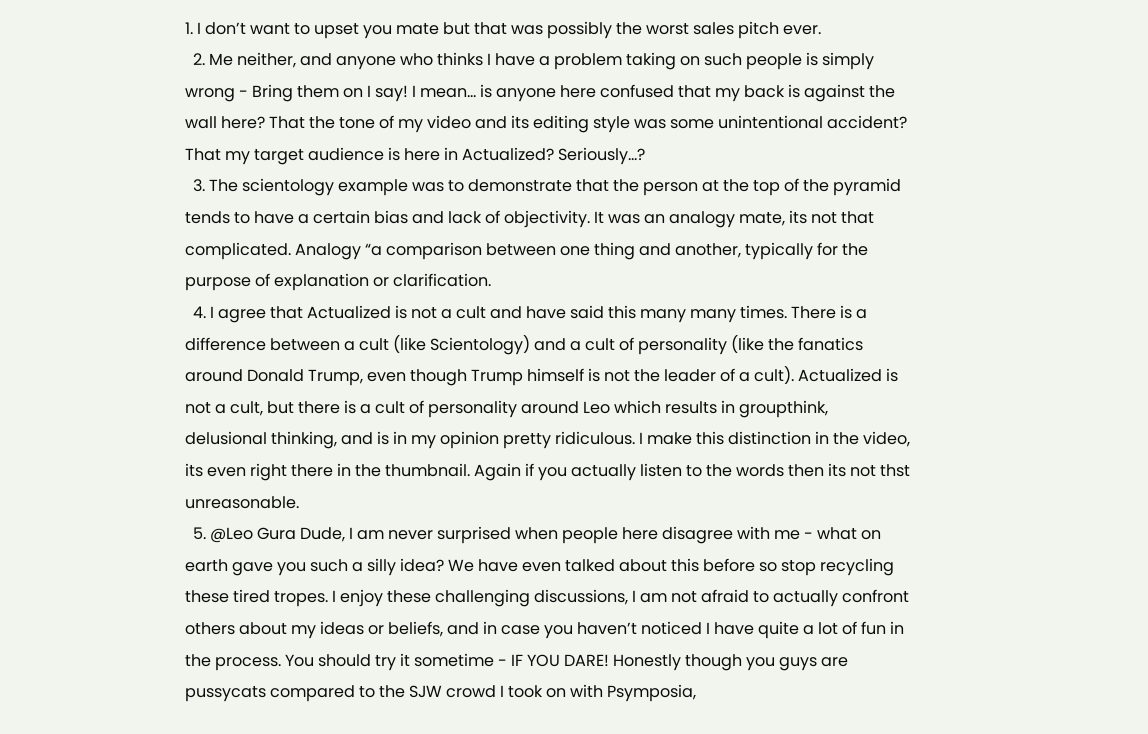1. I don’t want to upset you mate but that was possibly the worst sales pitch ever.
  2. Me neither, and anyone who thinks I have a problem taking on such people is simply wrong - Bring them on I say! I mean… is anyone here confused that my back is against the wall here? That the tone of my video and its editing style was some unintentional accident? That my target audience is here in Actualized? Seriously…?
  3. The scientology example was to demonstrate that the person at the top of the pyramid tends to have a certain bias and lack of objectivity. It was an analogy mate, its not that complicated. Analogy “a comparison between one thing and another, typically for the purpose of explanation or clarification.
  4. I agree that Actualized is not a cult and have said this many many times. There is a difference between a cult (like Scientology) and a cult of personality (like the fanatics around Donald Trump, even though Trump himself is not the leader of a cult). Actualized is not a cult, but there is a cult of personality around Leo which results in groupthink, delusional thinking, and is in my opinion pretty ridiculous. I make this distinction in the video, its even right there in the thumbnail. Again if you actually listen to the words then its not thst unreasonable.
  5. @Leo Gura Dude, I am never surprised when people here disagree with me - what on earth gave you such a silly idea? We have even talked about this before so stop recycling these tired tropes. I enjoy these challenging discussions, I am not afraid to actually confront others about my ideas or beliefs, and in case you haven’t noticed I have quite a lot of fun in the process. You should try it sometime - IF YOU DARE! Honestly though you guys are pussycats compared to the SJW crowd I took on with Psymposia,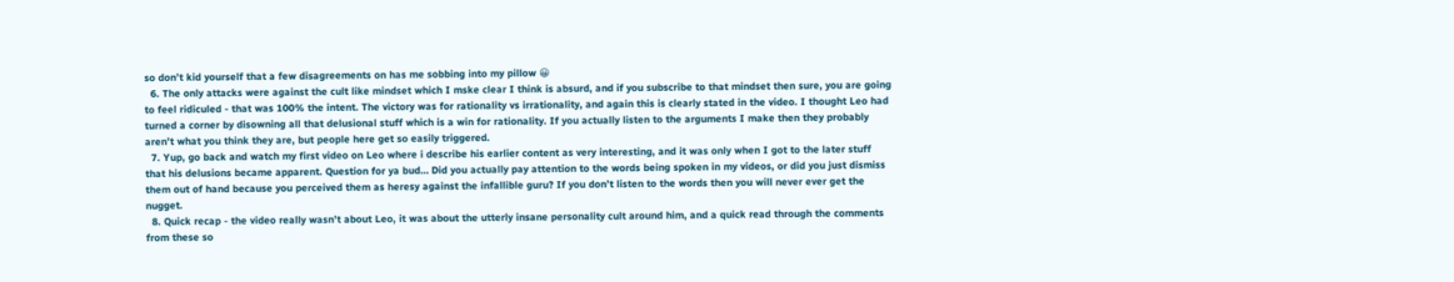so don’t kid yourself that a few disagreements on has me sobbing into my pillow 😀
  6. The only attacks were against the cult like mindset which I mske clear I think is absurd, and if you subscribe to that mindset then sure, you are going to feel ridiculed - that was 100% the intent. The victory was for rationality vs irrationality, and again this is clearly stated in the video. I thought Leo had turned a corner by disowning all that delusional stuff which is a win for rationality. If you actually listen to the arguments I make then they probably aren’t what you think they are, but people here get so easily triggered.
  7. Yup, go back and watch my first video on Leo where i describe his earlier content as very interesting, and it was only when I got to the later stuff that his delusions became apparent. Question for ya bud… Did you actually pay attention to the words being spoken in my videos, or did you just dismiss them out of hand because you perceived them as heresy against the infallible guru? If you don’t listen to the words then you will never ever get the nugget.
  8. Quick recap - the video really wasn’t about Leo, it was about the utterly insane personality cult around him, and a quick read through the comments from these so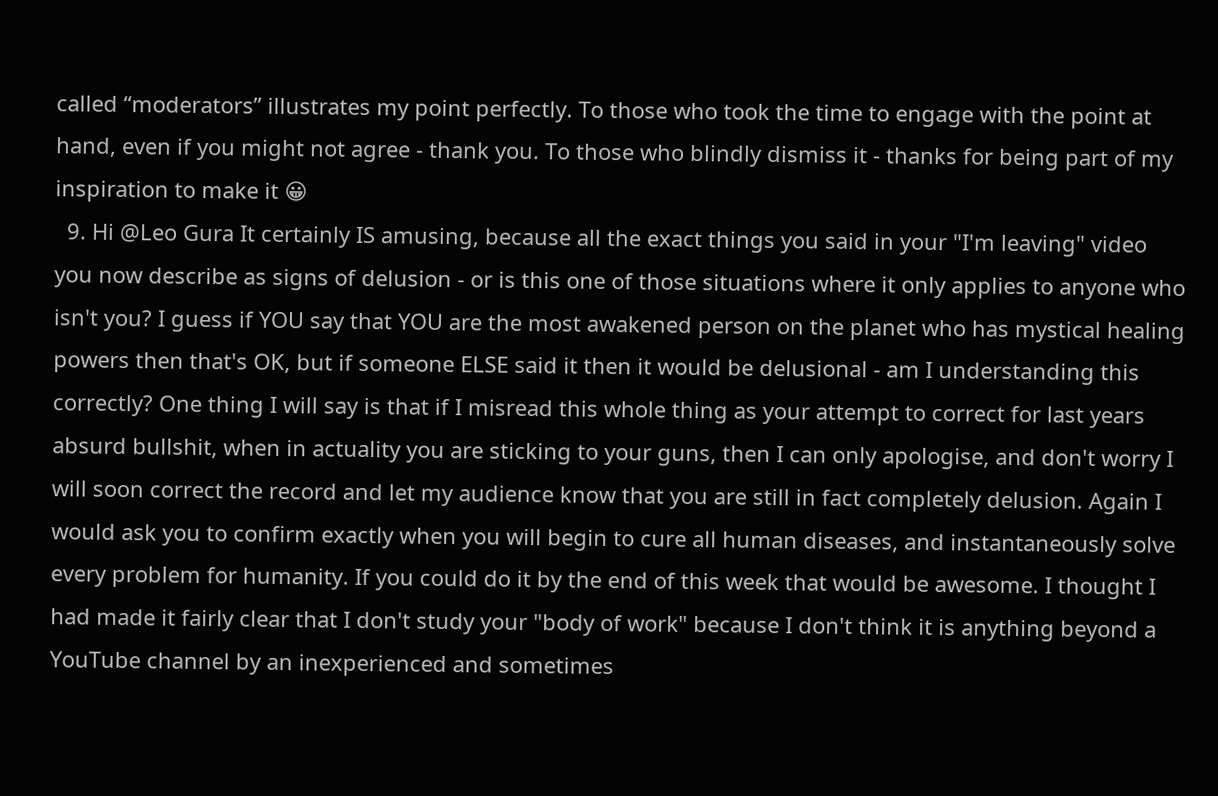called “moderators” illustrates my point perfectly. To those who took the time to engage with the point at hand, even if you might not agree - thank you. To those who blindly dismiss it - thanks for being part of my inspiration to make it 😀
  9. Hi @Leo Gura It certainly IS amusing, because all the exact things you said in your "I'm leaving" video you now describe as signs of delusion - or is this one of those situations where it only applies to anyone who isn't you? I guess if YOU say that YOU are the most awakened person on the planet who has mystical healing powers then that's OK, but if someone ELSE said it then it would be delusional - am I understanding this correctly? One thing I will say is that if I misread this whole thing as your attempt to correct for last years absurd bullshit, when in actuality you are sticking to your guns, then I can only apologise, and don't worry I will soon correct the record and let my audience know that you are still in fact completely delusion. Again I would ask you to confirm exactly when you will begin to cure all human diseases, and instantaneously solve every problem for humanity. If you could do it by the end of this week that would be awesome. I thought I had made it fairly clear that I don't study your "body of work" because I don't think it is anything beyond a YouTube channel by an inexperienced and sometimes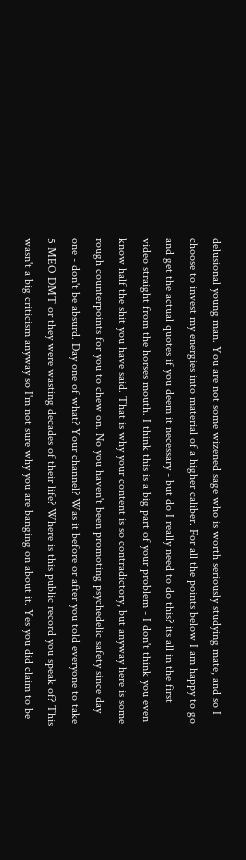delusional young man. You are not some wizened sage who is worth seriously studying mate, and so I choose to invest my energies into material of a higher caliber. For all the points below I am happy to go and get the actual quotes if you deem it necessary - but do I really need to do this? its all in the first video straight from the horses mouth. I think this is a big part of your problem - I don't think you even know half the shit you have said. That is why your content is so contradictory, but anyway here is some rough counterpoints for you to chew on. No you haven't been promoting psychedelic safety since day one - don't be absurd. Day one of what? Your channel? Was it before or after you told everyone to take 5 MEO DMT or they were wasting decades of their life? Where is this public record you speak of? This wasn't a big criticism anyway so I'm not sure why you are banging on about it. Yes you did claim to be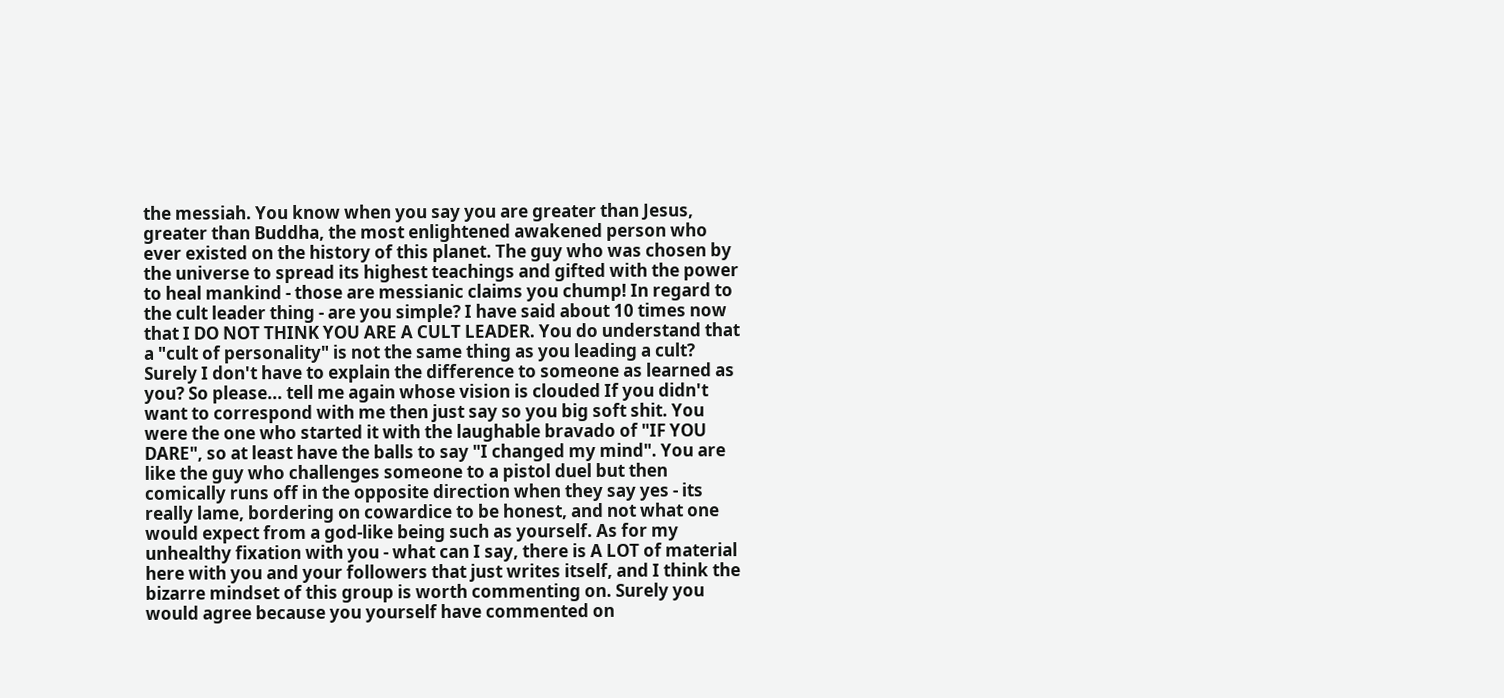the messiah. You know when you say you are greater than Jesus, greater than Buddha, the most enlightened awakened person who ever existed on the history of this planet. The guy who was chosen by the universe to spread its highest teachings and gifted with the power to heal mankind - those are messianic claims you chump! In regard to the cult leader thing - are you simple? I have said about 10 times now that I DO NOT THINK YOU ARE A CULT LEADER. You do understand that a "cult of personality" is not the same thing as you leading a cult? Surely I don't have to explain the difference to someone as learned as you? So please... tell me again whose vision is clouded If you didn't want to correspond with me then just say so you big soft shit. You were the one who started it with the laughable bravado of "IF YOU DARE", so at least have the balls to say "I changed my mind". You are like the guy who challenges someone to a pistol duel but then comically runs off in the opposite direction when they say yes - its really lame, bordering on cowardice to be honest, and not what one would expect from a god-like being such as yourself. As for my unhealthy fixation with you - what can I say, there is A LOT of material here with you and your followers that just writes itself, and I think the bizarre mindset of this group is worth commenting on. Surely you would agree because you yourself have commented on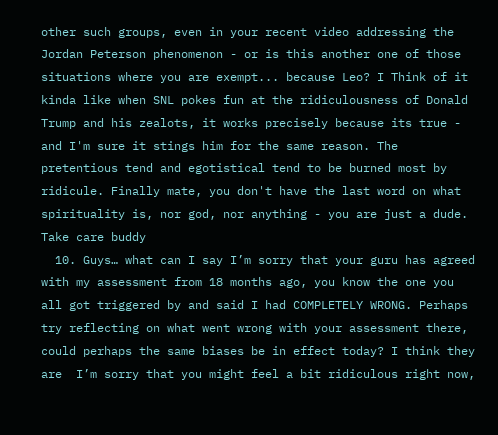other such groups, even in your recent video addressing the Jordan Peterson phenomenon - or is this another one of those situations where you are exempt... because Leo? I Think of it kinda like when SNL pokes fun at the ridiculousness of Donald Trump and his zealots, it works precisely because its true - and I'm sure it stings him for the same reason. The pretentious tend and egotistical tend to be burned most by ridicule. Finally mate, you don't have the last word on what spirituality is, nor god, nor anything - you are just a dude. Take care buddy
  10. Guys… what can I say I’m sorry that your guru has agreed with my assessment from 18 months ago, you know the one you all got triggered by and said I had COMPLETELY WRONG. Perhaps try reflecting on what went wrong with your assessment there, could perhaps the same biases be in effect today? I think they are  I’m sorry that you might feel a bit ridiculous right now,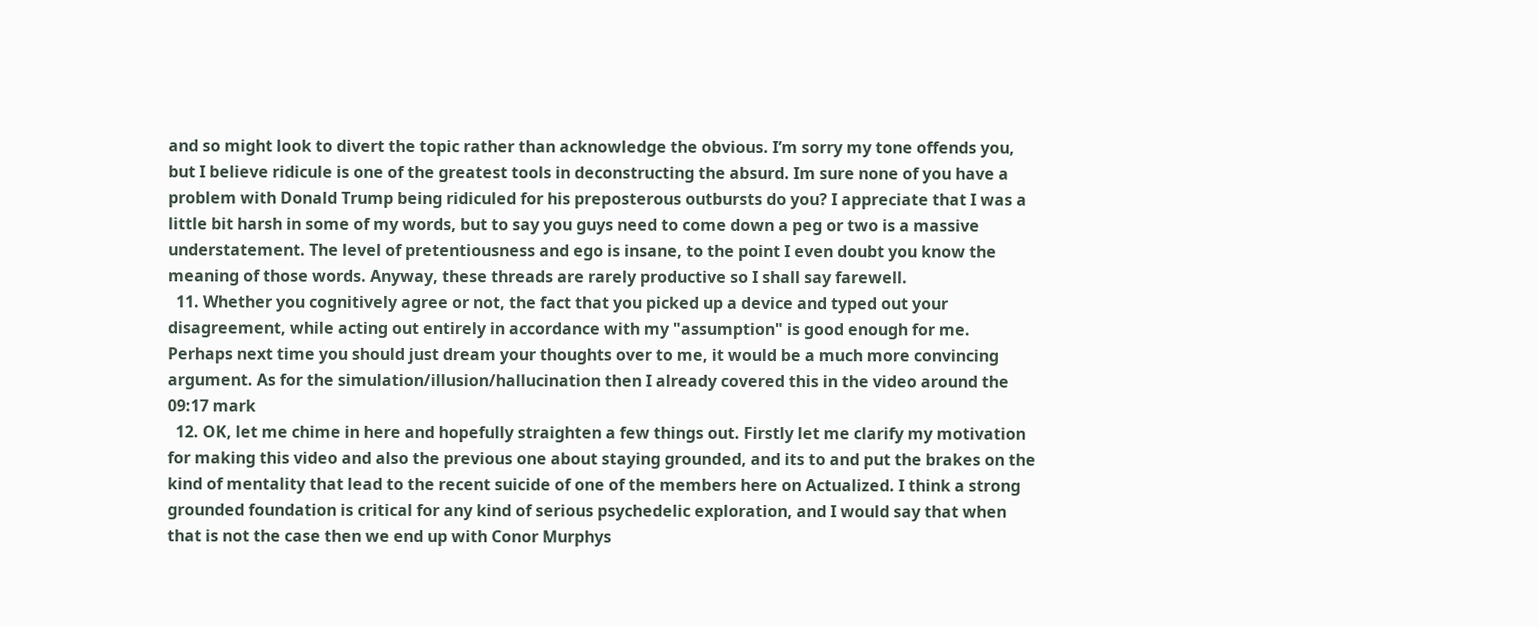and so might look to divert the topic rather than acknowledge the obvious. I’m sorry my tone offends you, but I believe ridicule is one of the greatest tools in deconstructing the absurd. Im sure none of you have a problem with Donald Trump being ridiculed for his preposterous outbursts do you? I appreciate that I was a little bit harsh in some of my words, but to say you guys need to come down a peg or two is a massive understatement. The level of pretentiousness and ego is insane, to the point I even doubt you know the meaning of those words. Anyway, these threads are rarely productive so I shall say farewell.
  11. Whether you cognitively agree or not, the fact that you picked up a device and typed out your disagreement, while acting out entirely in accordance with my "assumption" is good enough for me. Perhaps next time you should just dream your thoughts over to me, it would be a much more convincing argument. As for the simulation/illusion/hallucination then I already covered this in the video around the 09:17 mark
  12. OK, let me chime in here and hopefully straighten a few things out. Firstly let me clarify my motivation for making this video and also the previous one about staying grounded, and its to and put the brakes on the kind of mentality that lead to the recent suicide of one of the members here on Actualized. I think a strong grounded foundation is critical for any kind of serious psychedelic exploration, and I would say that when that is not the case then we end up with Conor Murphys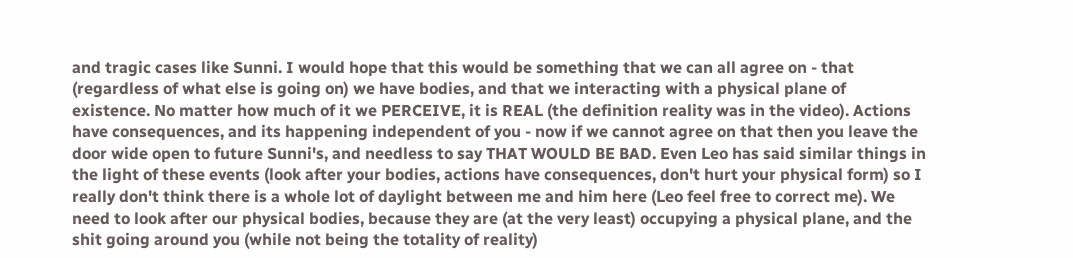and tragic cases like Sunni. I would hope that this would be something that we can all agree on - that (regardless of what else is going on) we have bodies, and that we interacting with a physical plane of existence. No matter how much of it we PERCEIVE, it is REAL (the definition reality was in the video). Actions have consequences, and its happening independent of you - now if we cannot agree on that then you leave the door wide open to future Sunni's, and needless to say THAT WOULD BE BAD. Even Leo has said similar things in the light of these events (look after your bodies, actions have consequences, don't hurt your physical form) so I really don't think there is a whole lot of daylight between me and him here (Leo feel free to correct me). We need to look after our physical bodies, because they are (at the very least) occupying a physical plane, and the shit going around you (while not being the totality of reality)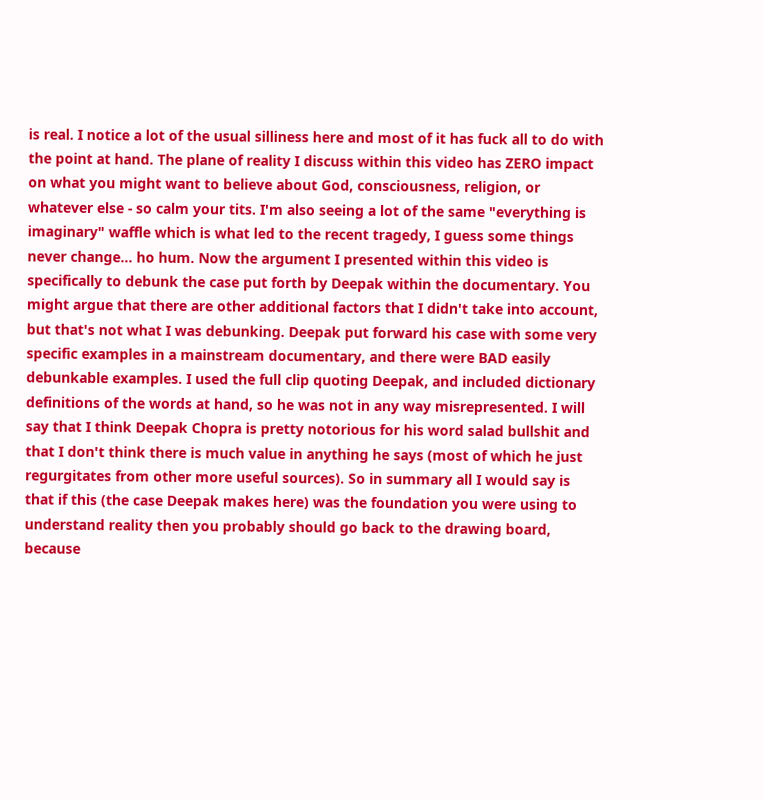is real. I notice a lot of the usual silliness here and most of it has fuck all to do with the point at hand. The plane of reality I discuss within this video has ZERO impact on what you might want to believe about God, consciousness, religion, or whatever else - so calm your tits. I'm also seeing a lot of the same "everything is imaginary" waffle which is what led to the recent tragedy, I guess some things never change... ho hum. Now the argument I presented within this video is specifically to debunk the case put forth by Deepak within the documentary. You might argue that there are other additional factors that I didn't take into account, but that's not what I was debunking. Deepak put forward his case with some very specific examples in a mainstream documentary, and there were BAD easily debunkable examples. I used the full clip quoting Deepak, and included dictionary definitions of the words at hand, so he was not in any way misrepresented. I will say that I think Deepak Chopra is pretty notorious for his word salad bullshit and that I don't think there is much value in anything he says (most of which he just regurgitates from other more useful sources). So in summary all I would say is that if this (the case Deepak makes here) was the foundation you were using to understand reality then you probably should go back to the drawing board, because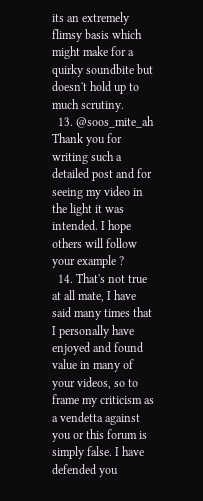its an extremely flimsy basis which might make for a quirky soundbite but doesn't hold up to much scrutiny.
  13. @soos_mite_ah Thank you for writing such a detailed post and for seeing my video in the light it was intended. I hope others will follow your example ?
  14. That's not true at all mate, I have said many times that I personally have enjoyed and found value in many of your videos, so to frame my criticism as a vendetta against you or this forum is simply false. I have defended you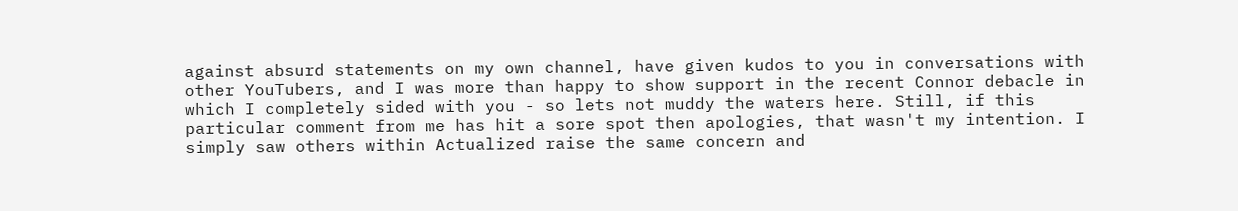against absurd statements on my own channel, have given kudos to you in conversations with other YouTubers, and I was more than happy to show support in the recent Connor debacle in which I completely sided with you - so lets not muddy the waters here. Still, if this particular comment from me has hit a sore spot then apologies, that wasn't my intention. I simply saw others within Actualized raise the same concern and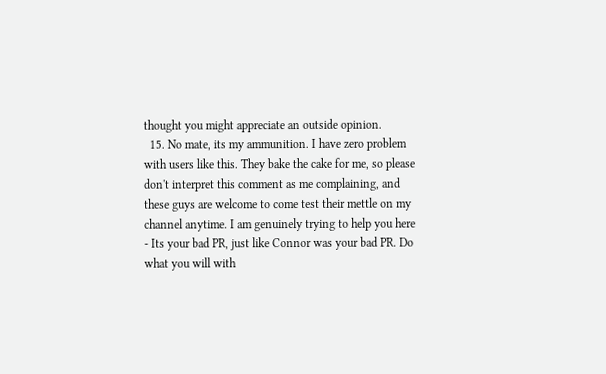thought you might appreciate an outside opinion.
  15. No mate, its my ammunition. I have zero problem with users like this. They bake the cake for me, so please don't interpret this comment as me complaining, and these guys are welcome to come test their mettle on my channel anytime. I am genuinely trying to help you here - Its your bad PR, just like Connor was your bad PR. Do what you will with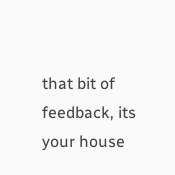that bit of feedback, its your house